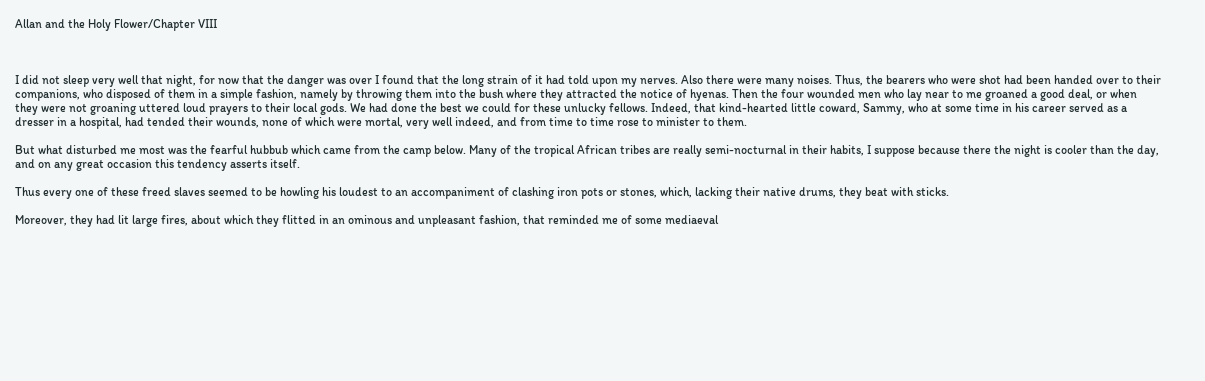Allan and the Holy Flower/Chapter VIII



I did not sleep very well that night, for now that the danger was over I found that the long strain of it had told upon my nerves. Also there were many noises. Thus, the bearers who were shot had been handed over to their companions, who disposed of them in a simple fashion, namely by throwing them into the bush where they attracted the notice of hyenas. Then the four wounded men who lay near to me groaned a good deal, or when they were not groaning uttered loud prayers to their local gods. We had done the best we could for these unlucky fellows. Indeed, that kind-hearted little coward, Sammy, who at some time in his career served as a dresser in a hospital, had tended their wounds, none of which were mortal, very well indeed, and from time to time rose to minister to them.

But what disturbed me most was the fearful hubbub which came from the camp below. Many of the tropical African tribes are really semi-nocturnal in their habits, I suppose because there the night is cooler than the day, and on any great occasion this tendency asserts itself.

Thus every one of these freed slaves seemed to be howling his loudest to an accompaniment of clashing iron pots or stones, which, lacking their native drums, they beat with sticks.

Moreover, they had lit large fires, about which they flitted in an ominous and unpleasant fashion, that reminded me of some mediaeval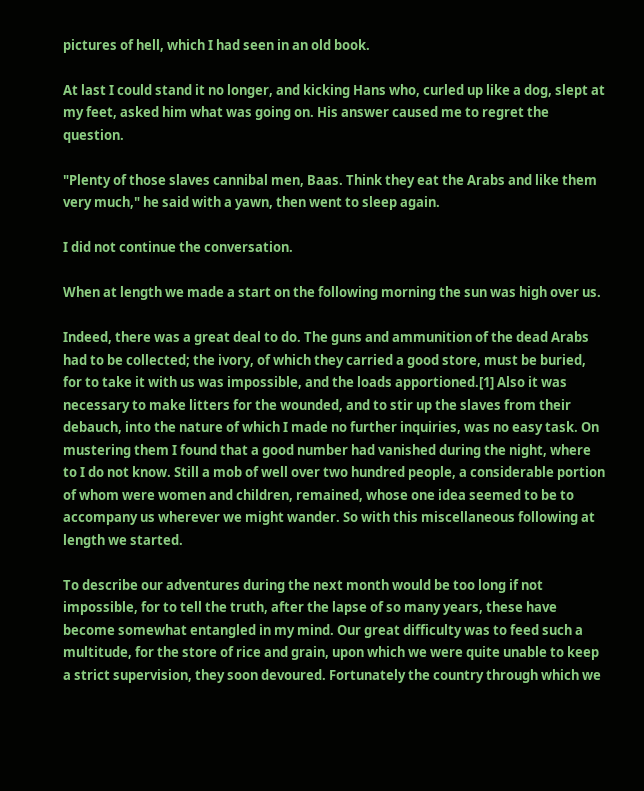pictures of hell, which I had seen in an old book.

At last I could stand it no longer, and kicking Hans who, curled up like a dog, slept at my feet, asked him what was going on. His answer caused me to regret the question.

"Plenty of those slaves cannibal men, Baas. Think they eat the Arabs and like them very much," he said with a yawn, then went to sleep again.

I did not continue the conversation.

When at length we made a start on the following morning the sun was high over us.

Indeed, there was a great deal to do. The guns and ammunition of the dead Arabs had to be collected; the ivory, of which they carried a good store, must be buried, for to take it with us was impossible, and the loads apportioned.[1] Also it was necessary to make litters for the wounded, and to stir up the slaves from their debauch, into the nature of which I made no further inquiries, was no easy task. On mustering them I found that a good number had vanished during the night, where to I do not know. Still a mob of well over two hundred people, a considerable portion of whom were women and children, remained, whose one idea seemed to be to accompany us wherever we might wander. So with this miscellaneous following at length we started.

To describe our adventures during the next month would be too long if not impossible, for to tell the truth, after the lapse of so many years, these have become somewhat entangled in my mind. Our great difficulty was to feed such a multitude, for the store of rice and grain, upon which we were quite unable to keep a strict supervision, they soon devoured. Fortunately the country through which we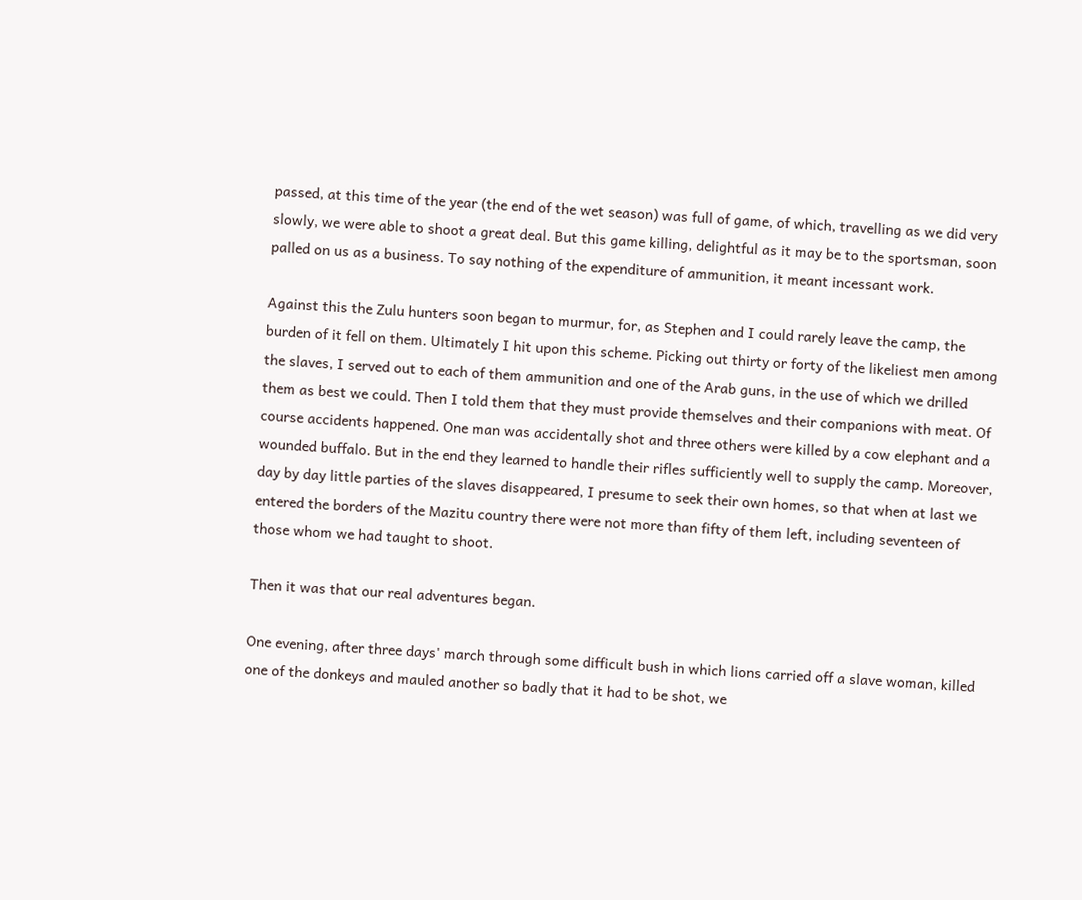passed, at this time of the year (the end of the wet season) was full of game, of which, travelling as we did very slowly, we were able to shoot a great deal. But this game killing, delightful as it may be to the sportsman, soon palled on us as a business. To say nothing of the expenditure of ammunition, it meant incessant work.

Against this the Zulu hunters soon began to murmur, for, as Stephen and I could rarely leave the camp, the burden of it fell on them. Ultimately I hit upon this scheme. Picking out thirty or forty of the likeliest men among the slaves, I served out to each of them ammunition and one of the Arab guns, in the use of which we drilled them as best we could. Then I told them that they must provide themselves and their companions with meat. Of course accidents happened. One man was accidentally shot and three others were killed by a cow elephant and a wounded buffalo. But in the end they learned to handle their rifles sufficiently well to supply the camp. Moreover, day by day little parties of the slaves disappeared, I presume to seek their own homes, so that when at last we entered the borders of the Mazitu country there were not more than fifty of them left, including seventeen of those whom we had taught to shoot.

Then it was that our real adventures began.

One evening, after three days' march through some difficult bush in which lions carried off a slave woman, killed one of the donkeys and mauled another so badly that it had to be shot, we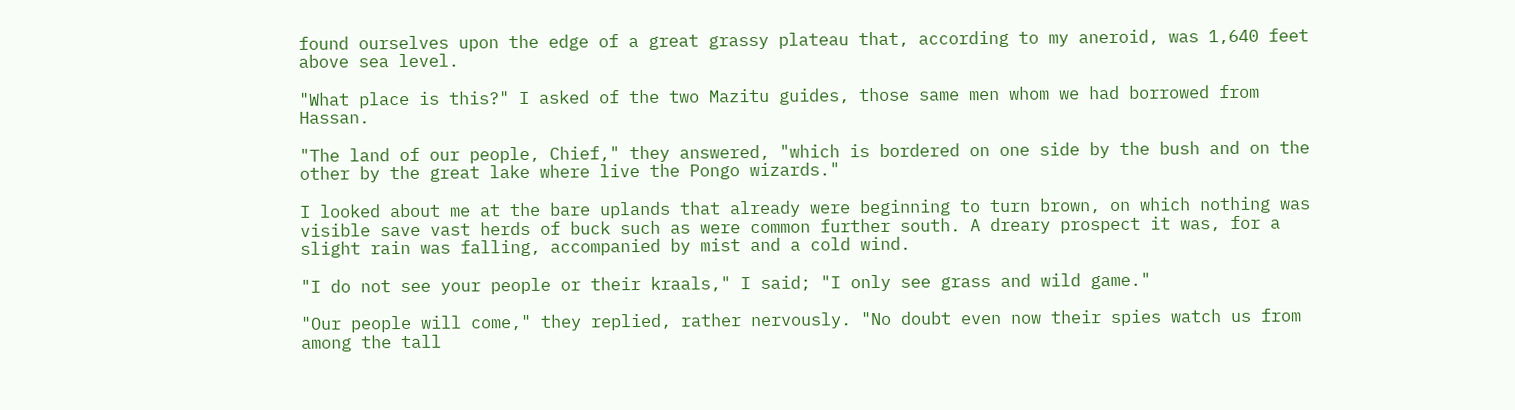found ourselves upon the edge of a great grassy plateau that, according to my aneroid, was 1,640 feet above sea level.

"What place is this?" I asked of the two Mazitu guides, those same men whom we had borrowed from Hassan.

"The land of our people, Chief," they answered, "which is bordered on one side by the bush and on the other by the great lake where live the Pongo wizards."

I looked about me at the bare uplands that already were beginning to turn brown, on which nothing was visible save vast herds of buck such as were common further south. A dreary prospect it was, for a slight rain was falling, accompanied by mist and a cold wind.

"I do not see your people or their kraals," I said; "I only see grass and wild game."

"Our people will come," they replied, rather nervously. "No doubt even now their spies watch us from among the tall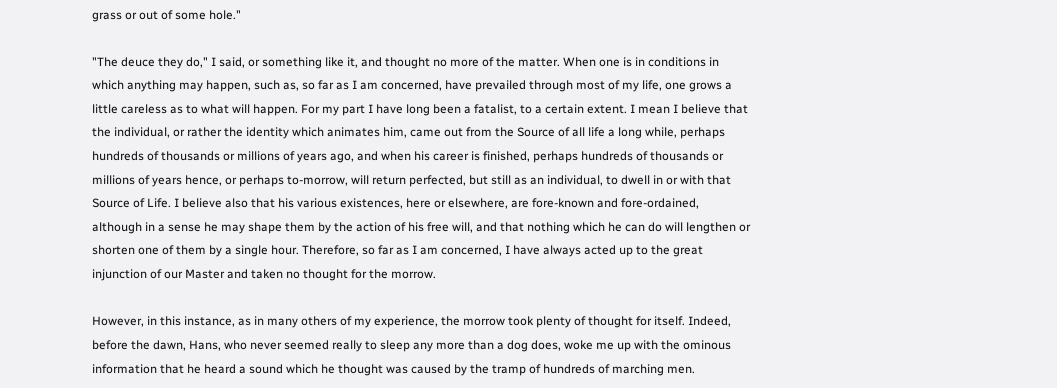grass or out of some hole."

"The deuce they do," I said, or something like it, and thought no more of the matter. When one is in conditions in which anything may happen, such as, so far as I am concerned, have prevailed through most of my life, one grows a little careless as to what will happen. For my part I have long been a fatalist, to a certain extent. I mean I believe that the individual, or rather the identity which animates him, came out from the Source of all life a long while, perhaps hundreds of thousands or millions of years ago, and when his career is finished, perhaps hundreds of thousands or millions of years hence, or perhaps to-morrow, will return perfected, but still as an individual, to dwell in or with that Source of Life. I believe also that his various existences, here or elsewhere, are fore-known and fore-ordained, although in a sense he may shape them by the action of his free will, and that nothing which he can do will lengthen or shorten one of them by a single hour. Therefore, so far as I am concerned, I have always acted up to the great injunction of our Master and taken no thought for the morrow.

However, in this instance, as in many others of my experience, the morrow took plenty of thought for itself. Indeed, before the dawn, Hans, who never seemed really to sleep any more than a dog does, woke me up with the ominous information that he heard a sound which he thought was caused by the tramp of hundreds of marching men.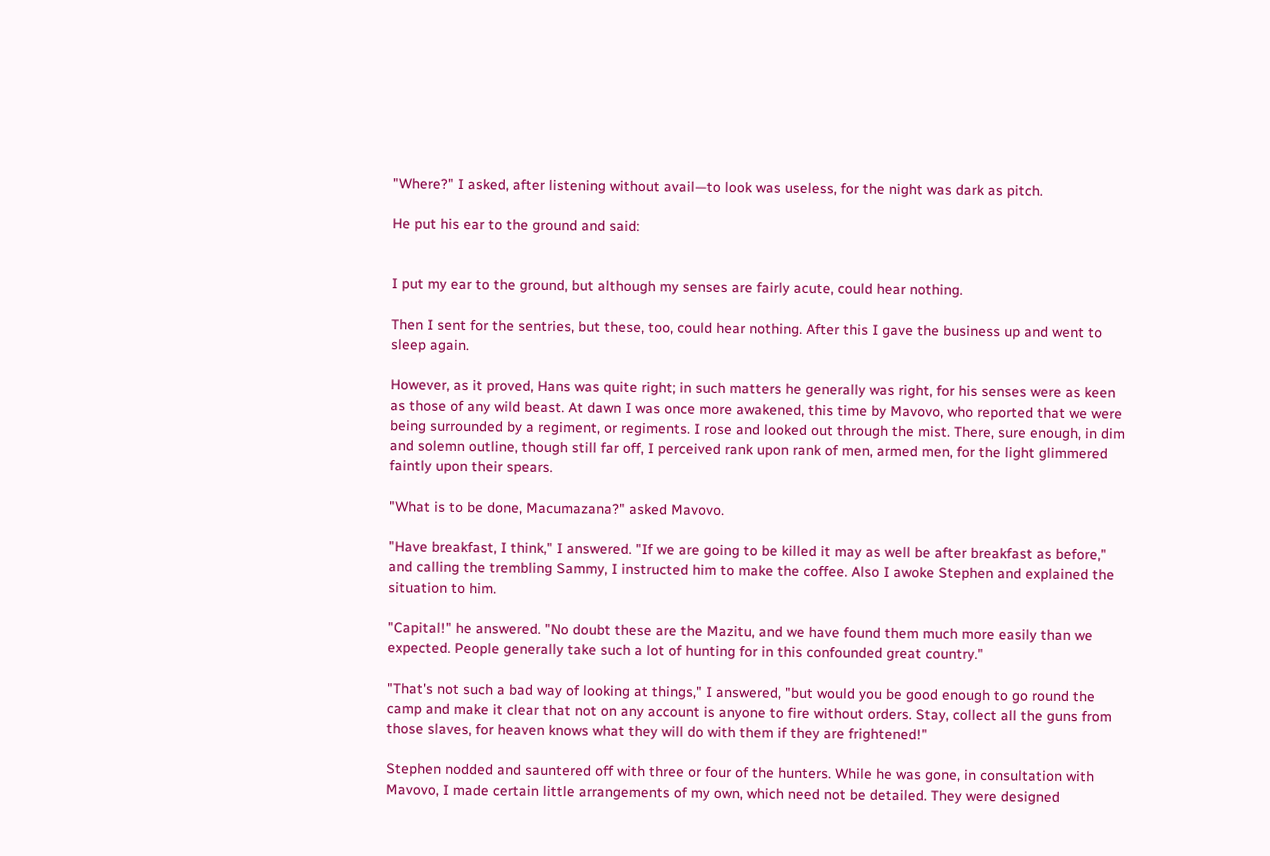"Where?" I asked, after listening without avail—to look was useless, for the night was dark as pitch.

He put his ear to the ground and said:


I put my ear to the ground, but although my senses are fairly acute, could hear nothing.

Then I sent for the sentries, but these, too, could hear nothing. After this I gave the business up and went to sleep again.

However, as it proved, Hans was quite right; in such matters he generally was right, for his senses were as keen as those of any wild beast. At dawn I was once more awakened, this time by Mavovo, who reported that we were being surrounded by a regiment, or regiments. I rose and looked out through the mist. There, sure enough, in dim and solemn outline, though still far off, I perceived rank upon rank of men, armed men, for the light glimmered faintly upon their spears.

"What is to be done, Macumazana?" asked Mavovo.

"Have breakfast, I think," I answered. "If we are going to be killed it may as well be after breakfast as before," and calling the trembling Sammy, I instructed him to make the coffee. Also I awoke Stephen and explained the situation to him.

"Capital!" he answered. "No doubt these are the Mazitu, and we have found them much more easily than we expected. People generally take such a lot of hunting for in this confounded great country."

"That's not such a bad way of looking at things," I answered, "but would you be good enough to go round the camp and make it clear that not on any account is anyone to fire without orders. Stay, collect all the guns from those slaves, for heaven knows what they will do with them if they are frightened!"

Stephen nodded and sauntered off with three or four of the hunters. While he was gone, in consultation with Mavovo, I made certain little arrangements of my own, which need not be detailed. They were designed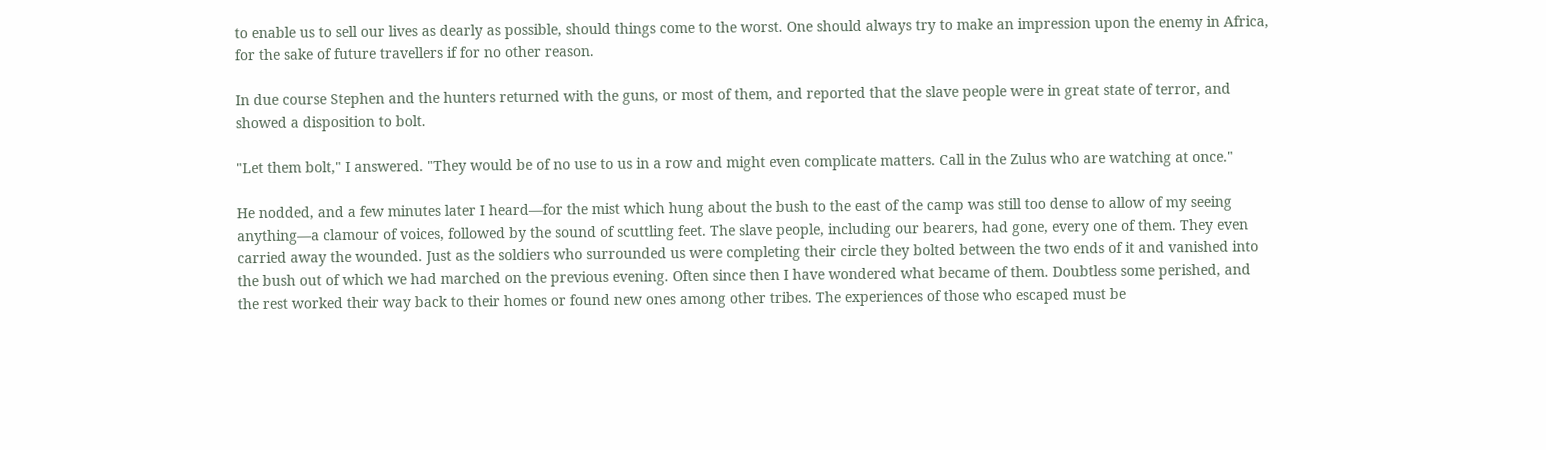to enable us to sell our lives as dearly as possible, should things come to the worst. One should always try to make an impression upon the enemy in Africa, for the sake of future travellers if for no other reason.

In due course Stephen and the hunters returned with the guns, or most of them, and reported that the slave people were in great state of terror, and showed a disposition to bolt.

"Let them bolt," I answered. "They would be of no use to us in a row and might even complicate matters. Call in the Zulus who are watching at once."

He nodded, and a few minutes later I heard—for the mist which hung about the bush to the east of the camp was still too dense to allow of my seeing anything—a clamour of voices, followed by the sound of scuttling feet. The slave people, including our bearers, had gone, every one of them. They even carried away the wounded. Just as the soldiers who surrounded us were completing their circle they bolted between the two ends of it and vanished into the bush out of which we had marched on the previous evening. Often since then I have wondered what became of them. Doubtless some perished, and the rest worked their way back to their homes or found new ones among other tribes. The experiences of those who escaped must be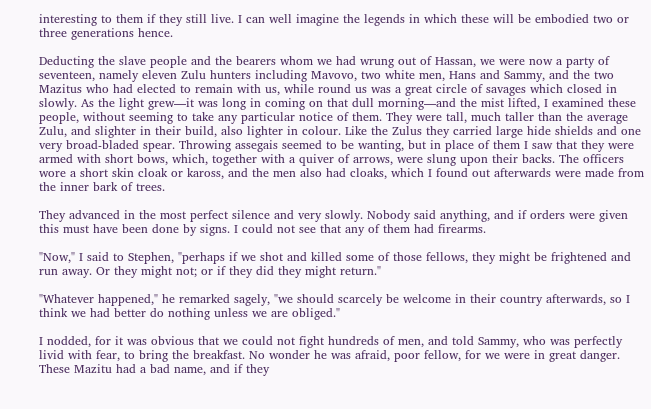interesting to them if they still live. I can well imagine the legends in which these will be embodied two or three generations hence.

Deducting the slave people and the bearers whom we had wrung out of Hassan, we were now a party of seventeen, namely eleven Zulu hunters including Mavovo, two white men, Hans and Sammy, and the two Mazitus who had elected to remain with us, while round us was a great circle of savages which closed in slowly. As the light grew—it was long in coming on that dull morning—and the mist lifted, I examined these people, without seeming to take any particular notice of them. They were tall, much taller than the average Zulu, and slighter in their build, also lighter in colour. Like the Zulus they carried large hide shields and one very broad-bladed spear. Throwing assegais seemed to be wanting, but in place of them I saw that they were armed with short bows, which, together with a quiver of arrows, were slung upon their backs. The officers wore a short skin cloak or kaross, and the men also had cloaks, which I found out afterwards were made from the inner bark of trees.

They advanced in the most perfect silence and very slowly. Nobody said anything, and if orders were given this must have been done by signs. I could not see that any of them had firearms.

"Now," I said to Stephen, "perhaps if we shot and killed some of those fellows, they might be frightened and run away. Or they might not; or if they did they might return."

"Whatever happened," he remarked sagely, "we should scarcely be welcome in their country afterwards, so I think we had better do nothing unless we are obliged."

I nodded, for it was obvious that we could not fight hundreds of men, and told Sammy, who was perfectly livid with fear, to bring the breakfast. No wonder he was afraid, poor fellow, for we were in great danger. These Mazitu had a bad name, and if they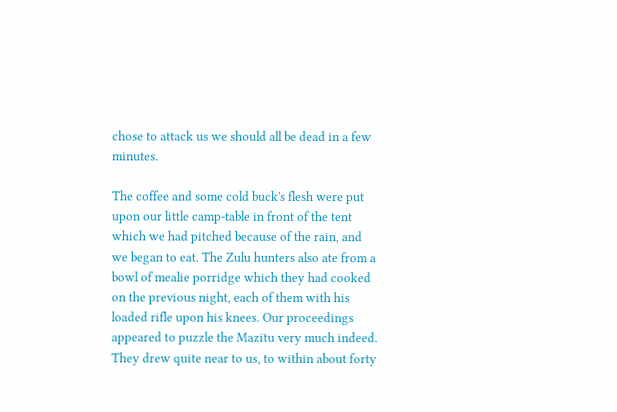chose to attack us we should all be dead in a few minutes.

The coffee and some cold buck's flesh were put upon our little camp-table in front of the tent which we had pitched because of the rain, and we began to eat. The Zulu hunters also ate from a bowl of mealie porridge which they had cooked on the previous night, each of them with his loaded rifle upon his knees. Our proceedings appeared to puzzle the Mazitu very much indeed. They drew quite near to us, to within about forty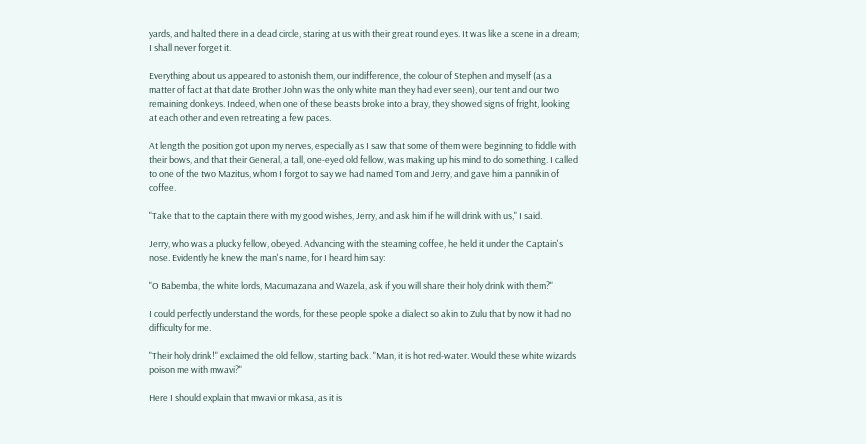yards, and halted there in a dead circle, staring at us with their great round eyes. It was like a scene in a dream; I shall never forget it.

Everything about us appeared to astonish them, our indifference, the colour of Stephen and myself (as a matter of fact at that date Brother John was the only white man they had ever seen), our tent and our two remaining donkeys. Indeed, when one of these beasts broke into a bray, they showed signs of fright, looking at each other and even retreating a few paces.

At length the position got upon my nerves, especially as I saw that some of them were beginning to fiddle with their bows, and that their General, a tall, one-eyed old fellow, was making up his mind to do something. I called to one of the two Mazitus, whom I forgot to say we had named Tom and Jerry, and gave him a pannikin of coffee.

"Take that to the captain there with my good wishes, Jerry, and ask him if he will drink with us," I said.

Jerry, who was a plucky fellow, obeyed. Advancing with the steaming coffee, he held it under the Captain's nose. Evidently he knew the man's name, for I heard him say:

"O Babemba, the white lords, Macumazana and Wazela, ask if you will share their holy drink with them?"

I could perfectly understand the words, for these people spoke a dialect so akin to Zulu that by now it had no difficulty for me.

"Their holy drink!" exclaimed the old fellow, starting back. "Man, it is hot red-water. Would these white wizards poison me with mwavi?"

Here I should explain that mwavi or mkasa, as it is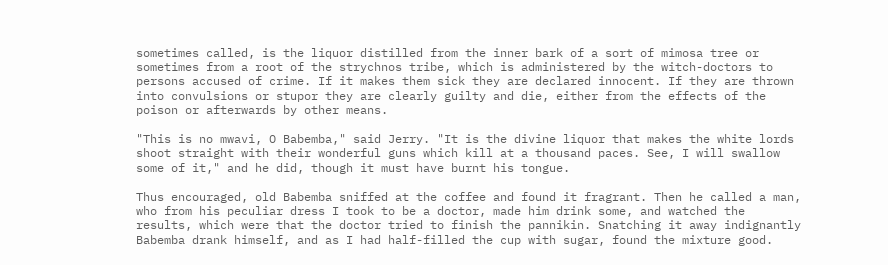sometimes called, is the liquor distilled from the inner bark of a sort of mimosa tree or sometimes from a root of the strychnos tribe, which is administered by the witch-doctors to persons accused of crime. If it makes them sick they are declared innocent. If they are thrown into convulsions or stupor they are clearly guilty and die, either from the effects of the poison or afterwards by other means.

"This is no mwavi, O Babemba," said Jerry. "It is the divine liquor that makes the white lords shoot straight with their wonderful guns which kill at a thousand paces. See, I will swallow some of it," and he did, though it must have burnt his tongue.

Thus encouraged, old Babemba sniffed at the coffee and found it fragrant. Then he called a man, who from his peculiar dress I took to be a doctor, made him drink some, and watched the results, which were that the doctor tried to finish the pannikin. Snatching it away indignantly Babemba drank himself, and as I had half-filled the cup with sugar, found the mixture good.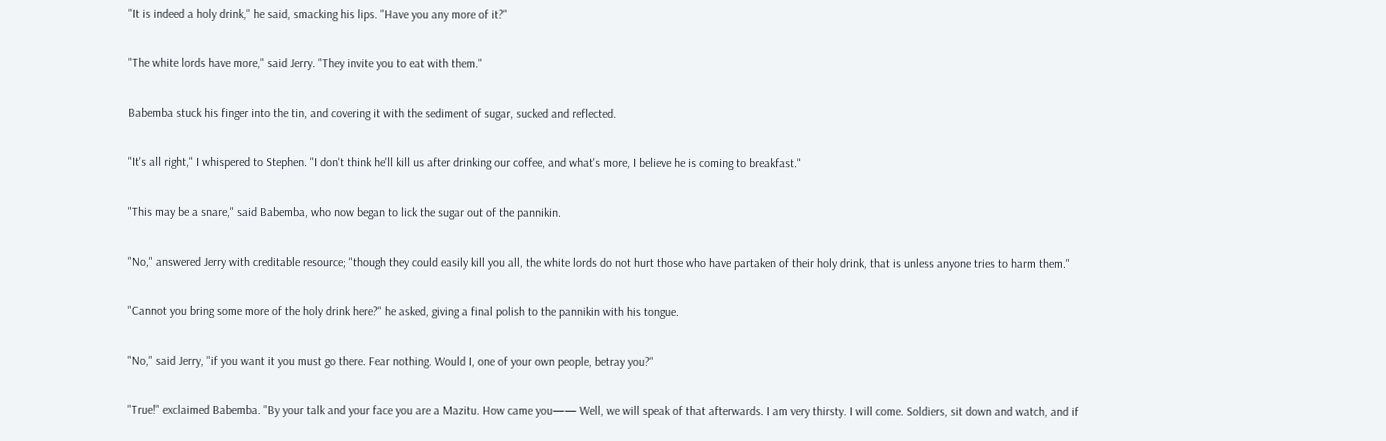"It is indeed a holy drink," he said, smacking his lips. "Have you any more of it?"

"The white lords have more," said Jerry. "They invite you to eat with them."

Babemba stuck his finger into the tin, and covering it with the sediment of sugar, sucked and reflected.

"It's all right," I whispered to Stephen. "I don't think he'll kill us after drinking our coffee, and what's more, I believe he is coming to breakfast."

"This may be a snare," said Babemba, who now began to lick the sugar out of the pannikin.

"No," answered Jerry with creditable resource; "though they could easily kill you all, the white lords do not hurt those who have partaken of their holy drink, that is unless anyone tries to harm them."

"Cannot you bring some more of the holy drink here?" he asked, giving a final polish to the pannikin with his tongue.

"No," said Jerry, "if you want it you must go there. Fear nothing. Would I, one of your own people, betray you?"

"True!" exclaimed Babemba. "By your talk and your face you are a Mazitu. How came you—— Well, we will speak of that afterwards. I am very thirsty. I will come. Soldiers, sit down and watch, and if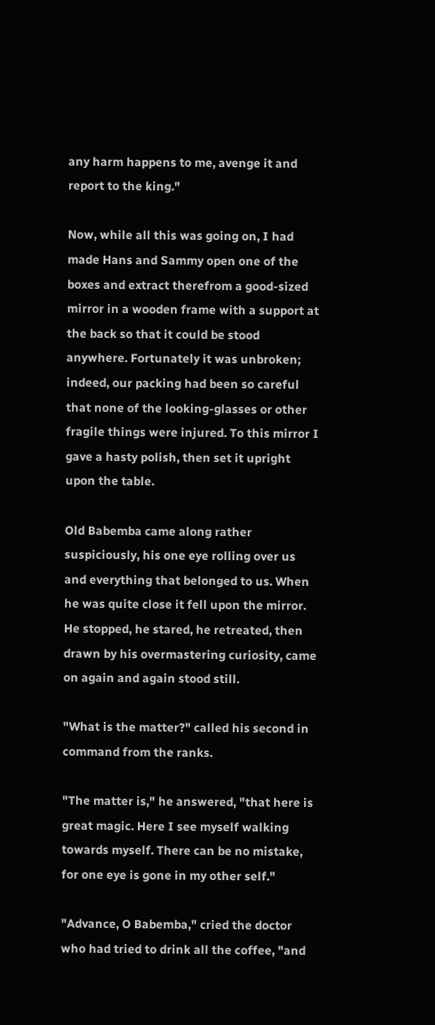any harm happens to me, avenge it and report to the king."

Now, while all this was going on, I had made Hans and Sammy open one of the boxes and extract therefrom a good-sized mirror in a wooden frame with a support at the back so that it could be stood anywhere. Fortunately it was unbroken; indeed, our packing had been so careful that none of the looking-glasses or other fragile things were injured. To this mirror I gave a hasty polish, then set it upright upon the table.

Old Babemba came along rather suspiciously, his one eye rolling over us and everything that belonged to us. When he was quite close it fell upon the mirror. He stopped, he stared, he retreated, then drawn by his overmastering curiosity, came on again and again stood still.

"What is the matter?" called his second in command from the ranks.

"The matter is," he answered, "that here is great magic. Here I see myself walking towards myself. There can be no mistake, for one eye is gone in my other self."

"Advance, O Babemba," cried the doctor who had tried to drink all the coffee, "and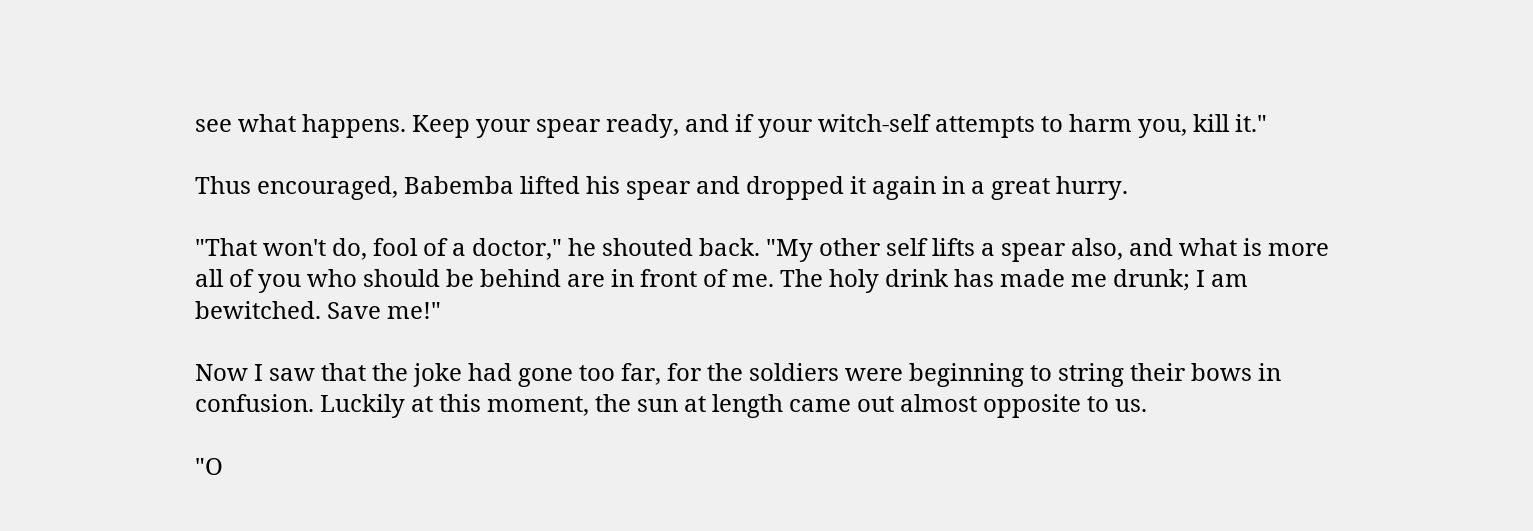see what happens. Keep your spear ready, and if your witch-self attempts to harm you, kill it."

Thus encouraged, Babemba lifted his spear and dropped it again in a great hurry.

"That won't do, fool of a doctor," he shouted back. "My other self lifts a spear also, and what is more all of you who should be behind are in front of me. The holy drink has made me drunk; I am bewitched. Save me!"

Now I saw that the joke had gone too far, for the soldiers were beginning to string their bows in confusion. Luckily at this moment, the sun at length came out almost opposite to us.

"O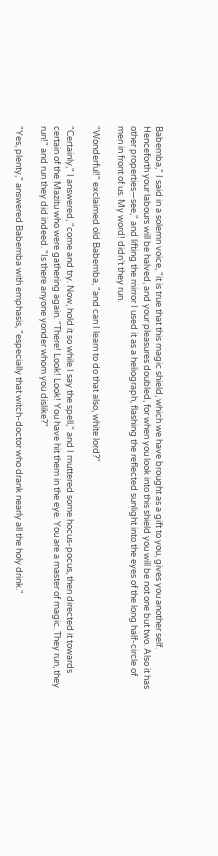Babemba," I said in a solemn voice, "it is true that this magic shield, which we have brought as a gift to you, gives you another self. Henceforth your labours will be halved, and your pleasures doubled, for when you look into this shield you will be not one but two. Also it has other properties—see," and lifting the mirror I used it as a heliograph, flashing the reflected sunlight into the eyes of the long half-circle of men in front of us. My word! didn't they run.

"Wonderful!" exclaimed old Babemba, "and can I learn to do that also, white lord?"

"Certainly," I answered, "come and try. Now, hold it so while I say the spell," and I muttered some hocus-pocus, then directed it towards certain of the Mazitu who were gathering again. "There! Look! Look! You have hit them in the eye. You are a master of magic. They run, they run!" and run they did indeed. "Is there anyone yonder whom you dislike?"

"Yes, plenty," answered Babemba with emphasis, "especially that witch-doctor who drank nearly all the holy drink."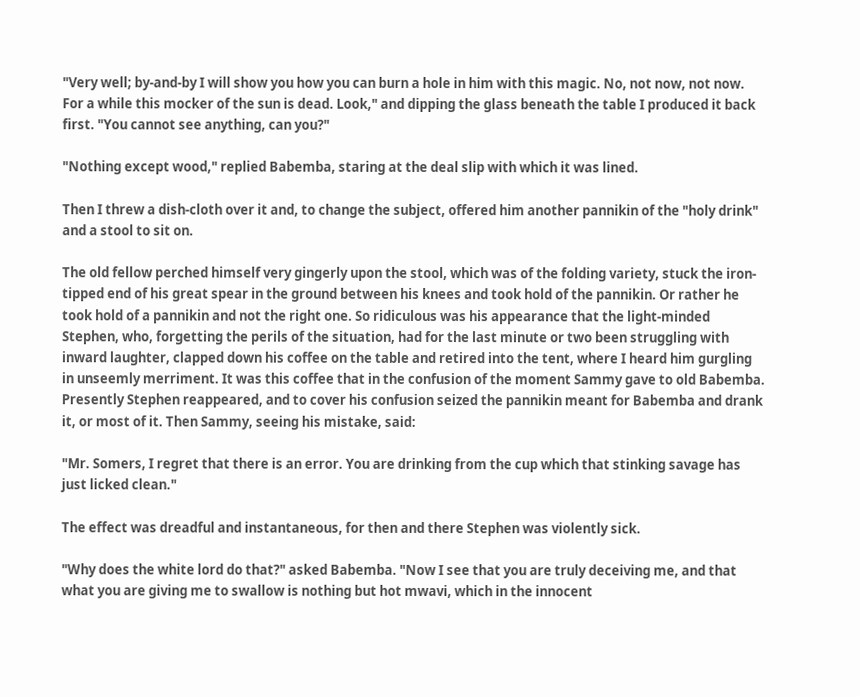"Very well; by-and-by I will show you how you can burn a hole in him with this magic. No, not now, not now. For a while this mocker of the sun is dead. Look," and dipping the glass beneath the table I produced it back first. "You cannot see anything, can you?"

"Nothing except wood," replied Babemba, staring at the deal slip with which it was lined.

Then I threw a dish-cloth over it and, to change the subject, offered him another pannikin of the "holy drink" and a stool to sit on.

The old fellow perched himself very gingerly upon the stool, which was of the folding variety, stuck the iron-tipped end of his great spear in the ground between his knees and took hold of the pannikin. Or rather he took hold of a pannikin and not the right one. So ridiculous was his appearance that the light-minded Stephen, who, forgetting the perils of the situation, had for the last minute or two been struggling with inward laughter, clapped down his coffee on the table and retired into the tent, where I heard him gurgling in unseemly merriment. It was this coffee that in the confusion of the moment Sammy gave to old Babemba. Presently Stephen reappeared, and to cover his confusion seized the pannikin meant for Babemba and drank it, or most of it. Then Sammy, seeing his mistake, said:

"Mr. Somers, I regret that there is an error. You are drinking from the cup which that stinking savage has just licked clean."

The effect was dreadful and instantaneous, for then and there Stephen was violently sick.

"Why does the white lord do that?" asked Babemba. "Now I see that you are truly deceiving me, and that what you are giving me to swallow is nothing but hot mwavi, which in the innocent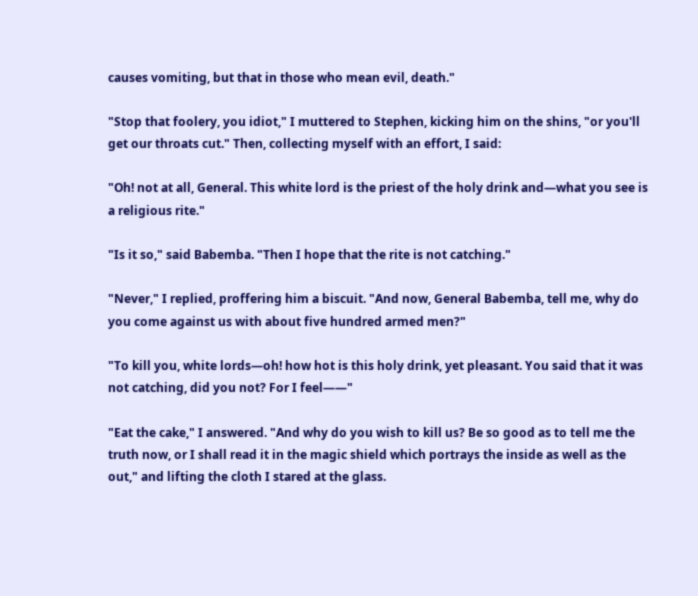causes vomiting, but that in those who mean evil, death."

"Stop that foolery, you idiot," I muttered to Stephen, kicking him on the shins, "or you'll get our throats cut." Then, collecting myself with an effort, I said:

"Oh! not at all, General. This white lord is the priest of the holy drink and—what you see is a religious rite."

"Is it so," said Babemba. "Then I hope that the rite is not catching."

"Never," I replied, proffering him a biscuit. "And now, General Babemba, tell me, why do you come against us with about five hundred armed men?"

"To kill you, white lords—oh! how hot is this holy drink, yet pleasant. You said that it was not catching, did you not? For I feel——"

"Eat the cake," I answered. "And why do you wish to kill us? Be so good as to tell me the truth now, or I shall read it in the magic shield which portrays the inside as well as the out," and lifting the cloth I stared at the glass.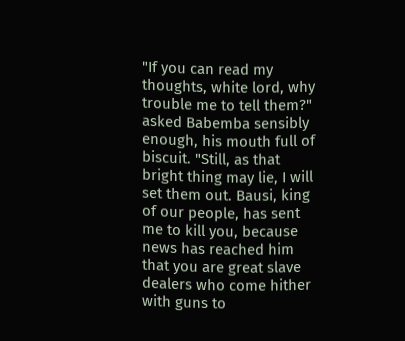"If you can read my thoughts, white lord, why trouble me to tell them?" asked Babemba sensibly enough, his mouth full of biscuit. "Still, as that bright thing may lie, I will set them out. Bausi, king of our people, has sent me to kill you, because news has reached him that you are great slave dealers who come hither with guns to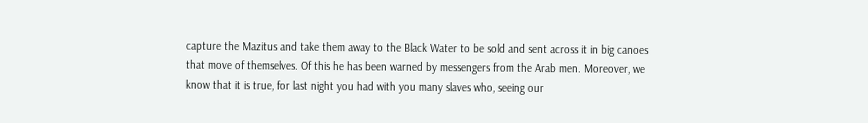capture the Mazitus and take them away to the Black Water to be sold and sent across it in big canoes that move of themselves. Of this he has been warned by messengers from the Arab men. Moreover, we know that it is true, for last night you had with you many slaves who, seeing our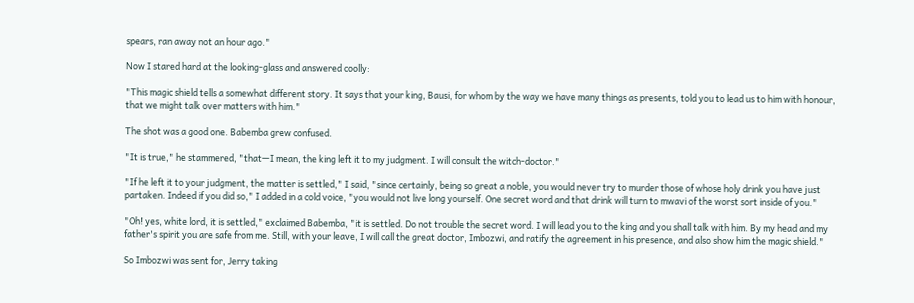spears, ran away not an hour ago."

Now I stared hard at the looking-glass and answered coolly:

"This magic shield tells a somewhat different story. It says that your king, Bausi, for whom by the way we have many things as presents, told you to lead us to him with honour, that we might talk over matters with him."

The shot was a good one. Babemba grew confused.

"It is true," he stammered, "that—I mean, the king left it to my judgment. I will consult the witch-doctor."

"If he left it to your judgment, the matter is settled," I said, "since certainly, being so great a noble, you would never try to murder those of whose holy drink you have just partaken. Indeed if you did so," I added in a cold voice, "you would not live long yourself. One secret word and that drink will turn to mwavi of the worst sort inside of you."

"Oh! yes, white lord, it is settled," exclaimed Babemba, "it is settled. Do not trouble the secret word. I will lead you to the king and you shall talk with him. By my head and my father's spirit you are safe from me. Still, with your leave, I will call the great doctor, Imbozwi, and ratify the agreement in his presence, and also show him the magic shield."

So Imbozwi was sent for, Jerry taking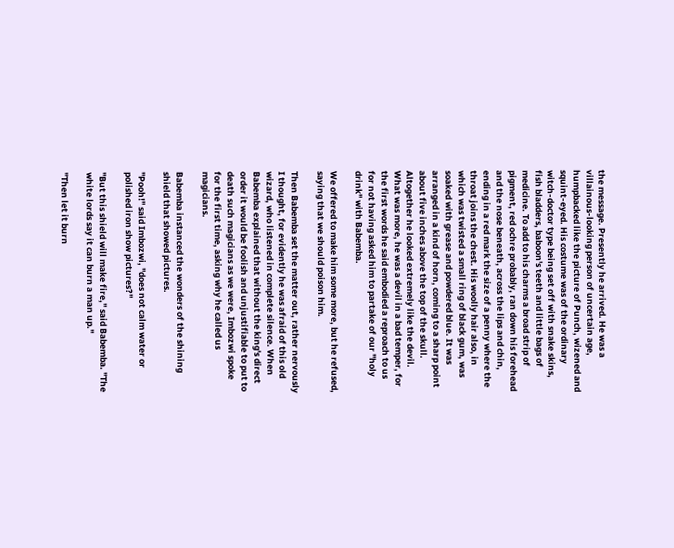the message. Presently he arrived. He was a villainous-looking person of uncertain age, humpbacked like the picture of Punch, wizened and squint-eyed. His costume was of the ordinary witch-doctor type being set off with snake skins, fish bladders, baboon's teeth and little bags of medicine. To add to his charms a broad strip of pigment, red ochre probably, ran down his forehead and the nose beneath, across the lips and chin, ending in a red mark the size of a penny where the throat joins the chest. His woolly hair also, in which was twisted a small ring of black gum, was soaked with grease and powdered blue. It was arranged in a kind of horn, coming to a sharp point about five inches above the top of the skull. Altogether he looked extremely like the devil. What was more, he was a devil in a bad temper, for the first words he said embodied a reproach to us for not having asked him to partake of our "holy drink" with Babemba.

We offered to make him some more, but he refused, saying that we should poison him.

Then Babemba set the matter out, rather nervously I thought, for evidently he was afraid of this old wizard, who listened in complete silence. When Babemba explained that without the king's direct order it would be foolish and unjustifiable to put to death such magicians as we were, Imbozwi spoke for the first time, asking why he called us magicians.

Babemba instanced the wonders of the shining shield that showed pictures.

"Pooh!" said Imbozwi, "does not calm water or polished iron show pictures?"

"But this shield will make fire," said Babemba. "The white lords say it can burn a man up."

"Then let it burn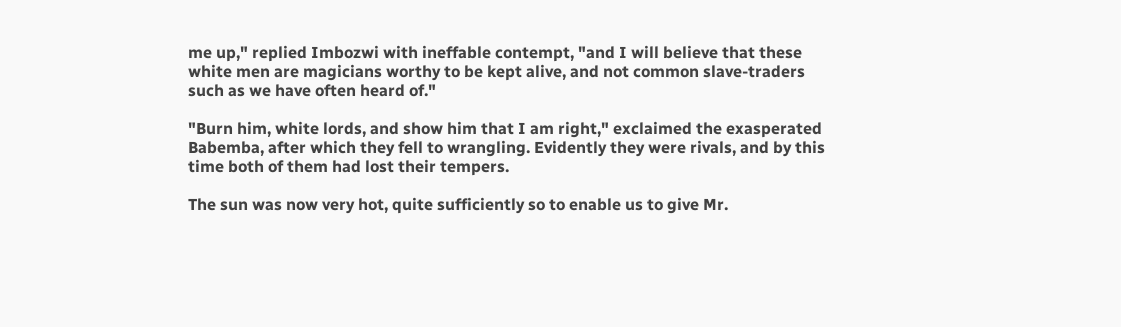me up," replied Imbozwi with ineffable contempt, "and I will believe that these white men are magicians worthy to be kept alive, and not common slave-traders such as we have often heard of."

"Burn him, white lords, and show him that I am right," exclaimed the exasperated Babemba, after which they fell to wrangling. Evidently they were rivals, and by this time both of them had lost their tempers.

The sun was now very hot, quite sufficiently so to enable us to give Mr.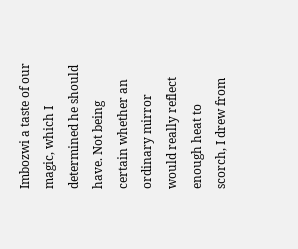Imbozwi a taste of our magic, which I determined he should have. Not being certain whether an ordinary mirror would really reflect enough heat to scorch, I drew from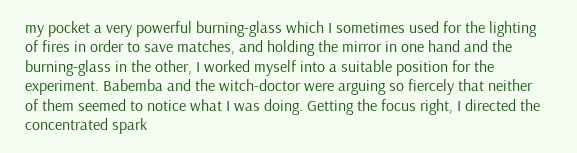my pocket a very powerful burning-glass which I sometimes used for the lighting of fires in order to save matches, and holding the mirror in one hand and the burning-glass in the other, I worked myself into a suitable position for the experiment. Babemba and the witch-doctor were arguing so fiercely that neither of them seemed to notice what I was doing. Getting the focus right, I directed the concentrated spark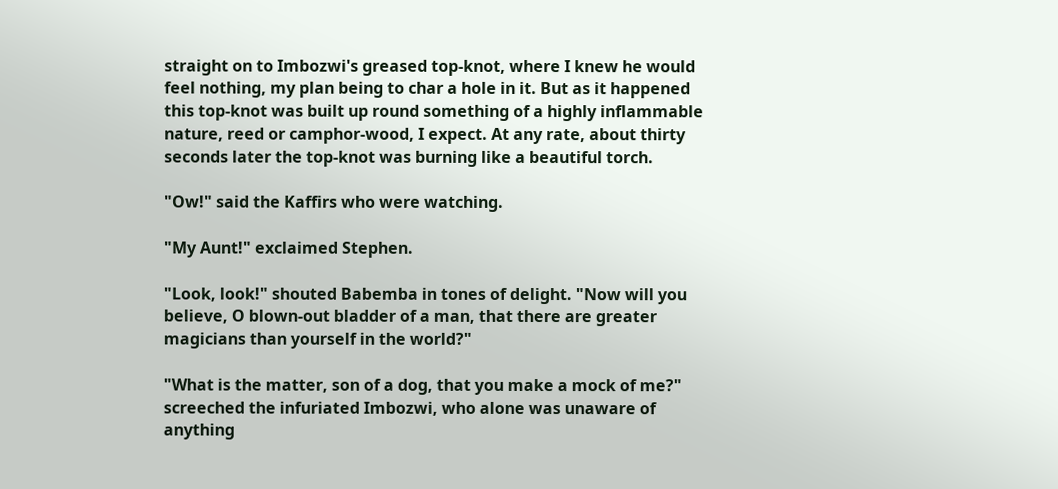straight on to Imbozwi's greased top-knot, where I knew he would feel nothing, my plan being to char a hole in it. But as it happened this top-knot was built up round something of a highly inflammable nature, reed or camphor-wood, I expect. At any rate, about thirty seconds later the top-knot was burning like a beautiful torch.

"Ow!" said the Kaffirs who were watching.

"My Aunt!" exclaimed Stephen.

"Look, look!" shouted Babemba in tones of delight. "Now will you believe, O blown-out bladder of a man, that there are greater magicians than yourself in the world?"

"What is the matter, son of a dog, that you make a mock of me?" screeched the infuriated Imbozwi, who alone was unaware of anything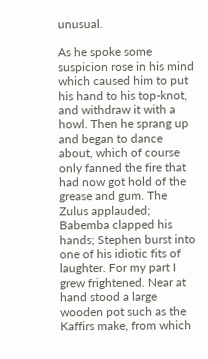unusual.

As he spoke some suspicion rose in his mind which caused him to put his hand to his top-knot, and withdraw it with a howl. Then he sprang up and began to dance about, which of course only fanned the fire that had now got hold of the grease and gum. The Zulus applauded; Babemba clapped his hands; Stephen burst into one of his idiotic fits of laughter. For my part I grew frightened. Near at hand stood a large wooden pot such as the Kaffirs make, from which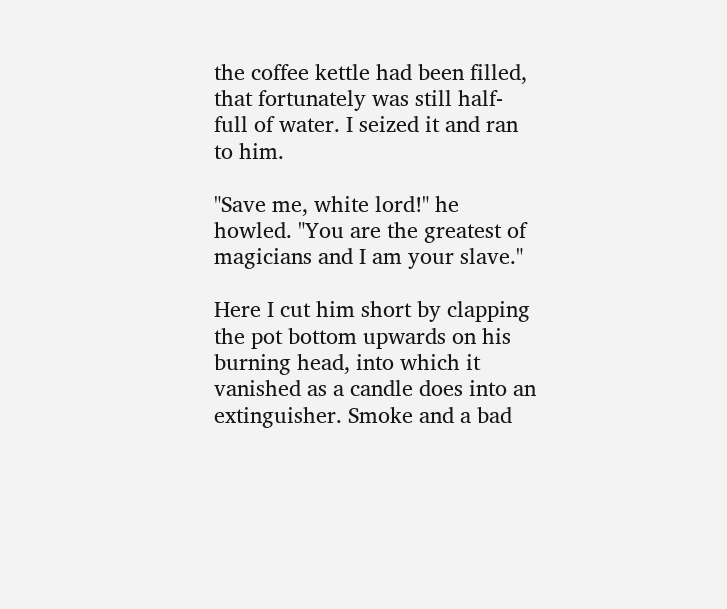the coffee kettle had been filled, that fortunately was still half-full of water. I seized it and ran to him.

"Save me, white lord!" he howled. "You are the greatest of magicians and I am your slave."

Here I cut him short by clapping the pot bottom upwards on his burning head, into which it vanished as a candle does into an extinguisher. Smoke and a bad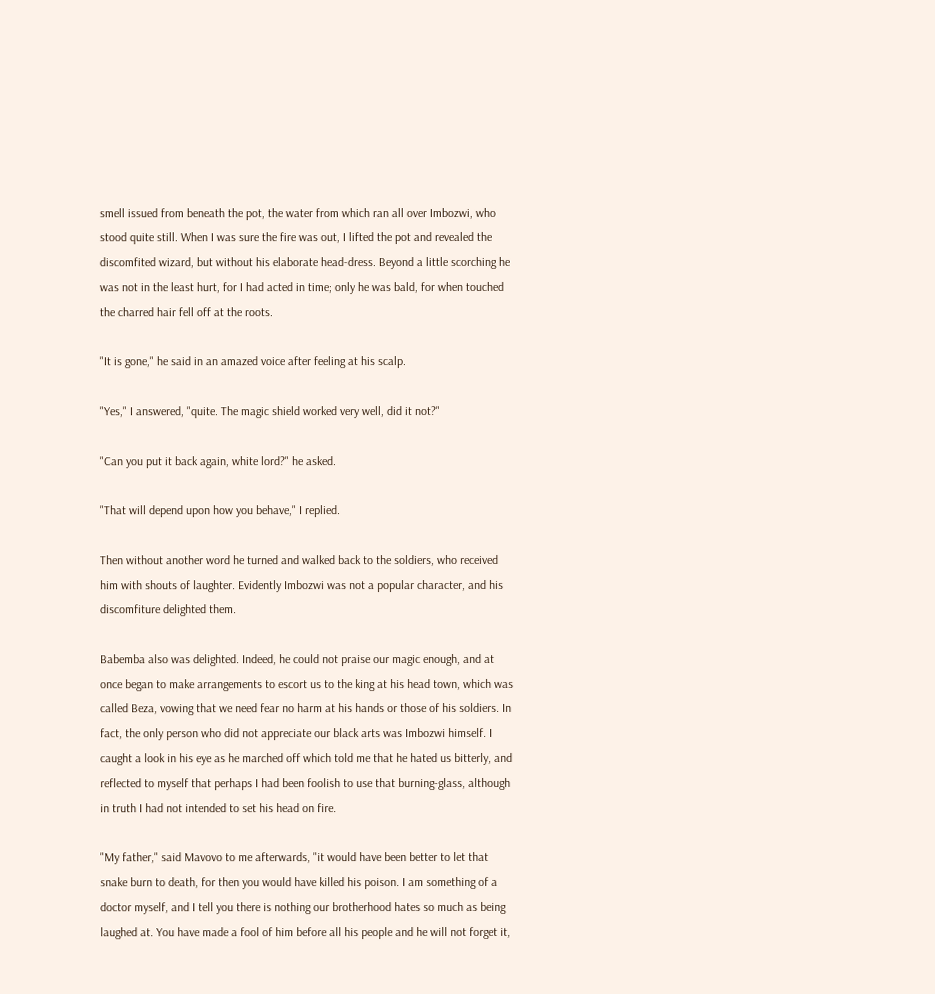smell issued from beneath the pot, the water from which ran all over Imbozwi, who stood quite still. When I was sure the fire was out, I lifted the pot and revealed the discomfited wizard, but without his elaborate head-dress. Beyond a little scorching he was not in the least hurt, for I had acted in time; only he was bald, for when touched the charred hair fell off at the roots.

"It is gone," he said in an amazed voice after feeling at his scalp.

"Yes," I answered, "quite. The magic shield worked very well, did it not?"

"Can you put it back again, white lord?" he asked.

"That will depend upon how you behave," I replied.

Then without another word he turned and walked back to the soldiers, who received him with shouts of laughter. Evidently Imbozwi was not a popular character, and his discomfiture delighted them.

Babemba also was delighted. Indeed, he could not praise our magic enough, and at once began to make arrangements to escort us to the king at his head town, which was called Beza, vowing that we need fear no harm at his hands or those of his soldiers. In fact, the only person who did not appreciate our black arts was Imbozwi himself. I caught a look in his eye as he marched off which told me that he hated us bitterly, and reflected to myself that perhaps I had been foolish to use that burning-glass, although in truth I had not intended to set his head on fire.

"My father," said Mavovo to me afterwards, "it would have been better to let that snake burn to death, for then you would have killed his poison. I am something of a doctor myself, and I tell you there is nothing our brotherhood hates so much as being laughed at. You have made a fool of him before all his people and he will not forget it,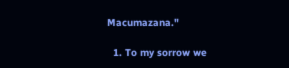Macumazana."

  1. To my sorrow we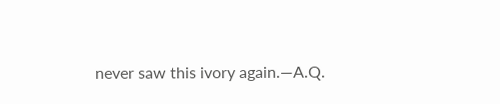never saw this ivory again.—A.Q.